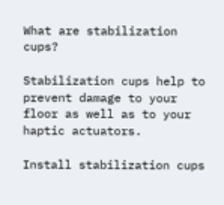What are stabilization cups?

Stabilization cups help to prevent damage to your floor as well as to your haptic actuators.

Install stabilization cups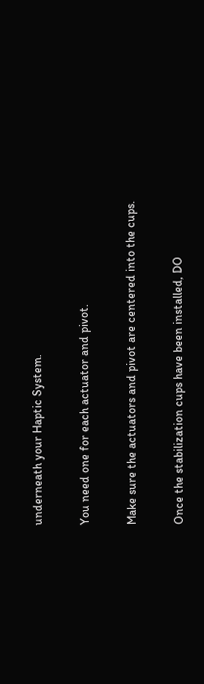underneath your Haptic System.

You need one for each actuator and pivot.

Make sure the actuators and pivot are centered into the cups.

Once the stabilization cups have been installed, DO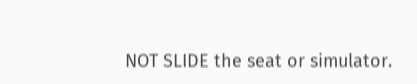NOT SLIDE the seat or simulator.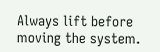Always lift before moving the system.